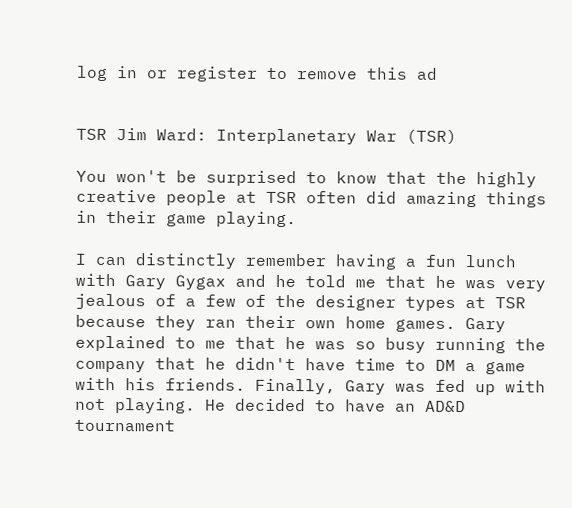log in or register to remove this ad


TSR Jim Ward: Interplanetary War (TSR)

You won't be surprised to know that the highly creative people at TSR often did amazing things in their game playing.

I can distinctly remember having a fun lunch with Gary Gygax and he told me that he was very jealous of a few of the designer types at TSR because they ran their own home games. Gary explained to me that he was so busy running the company that he didn't have time to DM a game with his friends. Finally, Gary was fed up with not playing. He decided to have an AD&D tournament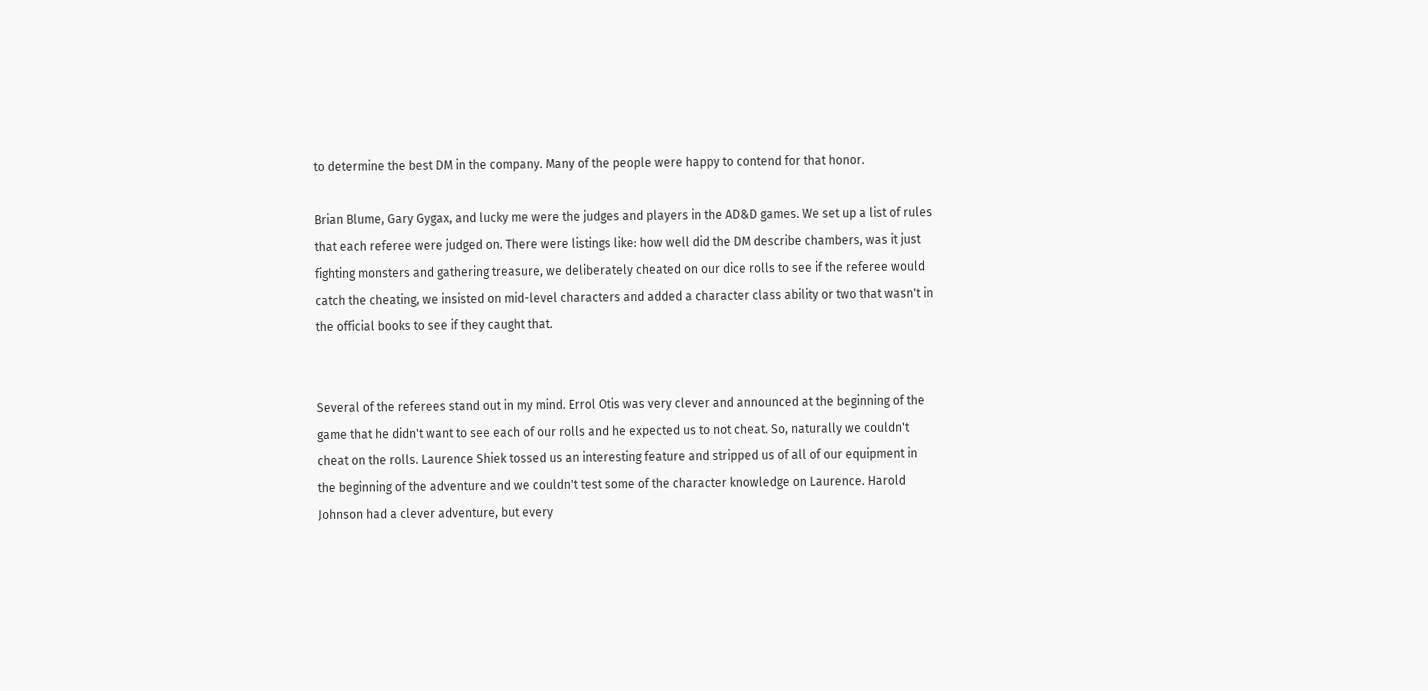to determine the best DM in the company. Many of the people were happy to contend for that honor.

Brian Blume, Gary Gygax, and lucky me were the judges and players in the AD&D games. We set up a list of rules that each referee were judged on. There were listings like: how well did the DM describe chambers, was it just fighting monsters and gathering treasure, we deliberately cheated on our dice rolls to see if the referee would catch the cheating, we insisted on mid-level characters and added a character class ability or two that wasn't in the official books to see if they caught that.


Several of the referees stand out in my mind. Errol Otis was very clever and announced at the beginning of the game that he didn't want to see each of our rolls and he expected us to not cheat. So, naturally we couldn't cheat on the rolls. Laurence Shiek tossed us an interesting feature and stripped us of all of our equipment in the beginning of the adventure and we couldn't test some of the character knowledge on Laurence. Harold Johnson had a clever adventure, but every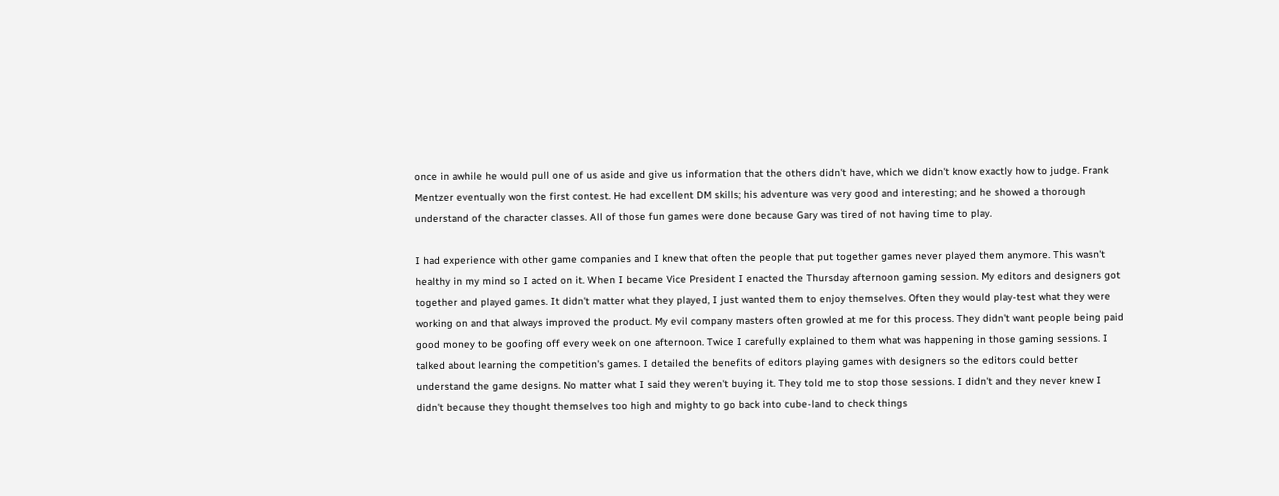once in awhile he would pull one of us aside and give us information that the others didn't have, which we didn't know exactly how to judge. Frank Mentzer eventually won the first contest. He had excellent DM skills; his adventure was very good and interesting; and he showed a thorough understand of the character classes. All of those fun games were done because Gary was tired of not having time to play.

I had experience with other game companies and I knew that often the people that put together games never played them anymore. This wasn't healthy in my mind so I acted on it. When I became Vice President I enacted the Thursday afternoon gaming session. My editors and designers got together and played games. It didn't matter what they played, I just wanted them to enjoy themselves. Often they would play-test what they were working on and that always improved the product. My evil company masters often growled at me for this process. They didn't want people being paid good money to be goofing off every week on one afternoon. Twice I carefully explained to them what was happening in those gaming sessions. I talked about learning the competition's games. I detailed the benefits of editors playing games with designers so the editors could better understand the game designs. No matter what I said they weren't buying it. They told me to stop those sessions. I didn't and they never knew I didn't because they thought themselves too high and mighty to go back into cube-land to check things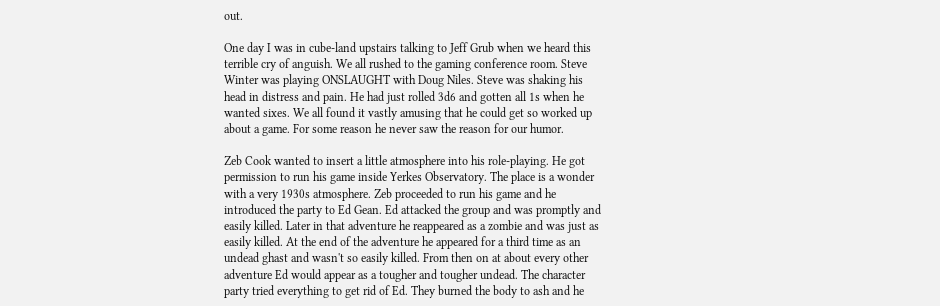out.

One day I was in cube-land upstairs talking to Jeff Grub when we heard this terrible cry of anguish. We all rushed to the gaming conference room. Steve Winter was playing ONSLAUGHT with Doug Niles. Steve was shaking his head in distress and pain. He had just rolled 3d6 and gotten all 1s when he wanted sixes. We all found it vastly amusing that he could get so worked up about a game. For some reason he never saw the reason for our humor.

Zeb Cook wanted to insert a little atmosphere into his role-playing. He got permission to run his game inside Yerkes Observatory. The place is a wonder with a very 1930s atmosphere. Zeb proceeded to run his game and he introduced the party to Ed Gean. Ed attacked the group and was promptly and easily killed. Later in that adventure he reappeared as a zombie and was just as easily killed. At the end of the adventure he appeared for a third time as an undead ghast and wasn't so easily killed. From then on at about every other adventure Ed would appear as a tougher and tougher undead. The character party tried everything to get rid of Ed. They burned the body to ash and he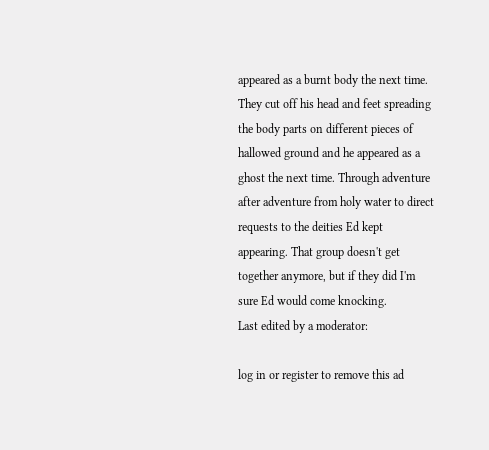appeared as a burnt body the next time. They cut off his head and feet spreading the body parts on different pieces of hallowed ground and he appeared as a ghost the next time. Through adventure after adventure from holy water to direct requests to the deities Ed kept appearing. That group doesn't get together anymore, but if they did I'm sure Ed would come knocking.
Last edited by a moderator:

log in or register to remove this ad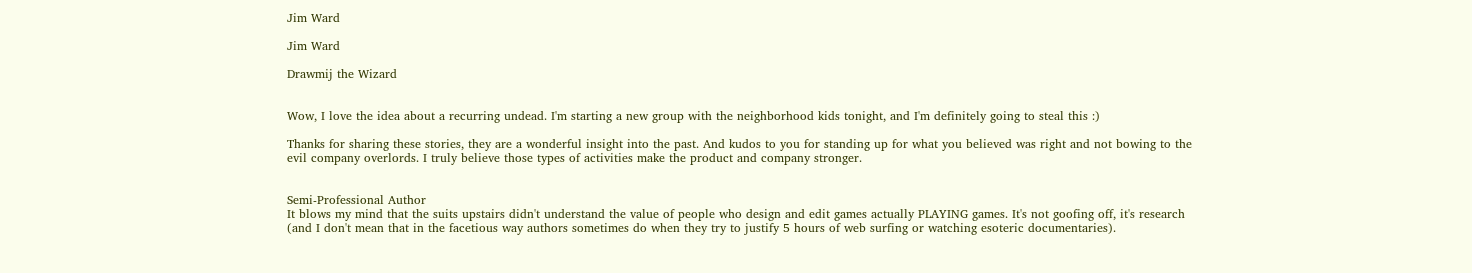Jim Ward

Jim Ward

Drawmij the Wizard


Wow, I love the idea about a recurring undead. I'm starting a new group with the neighborhood kids tonight, and I'm definitely going to steal this :)

Thanks for sharing these stories, they are a wonderful insight into the past. And kudos to you for standing up for what you believed was right and not bowing to the evil company overlords. I truly believe those types of activities make the product and company stronger.


Semi-Professional Author
It blows my mind that the suits upstairs didn't understand the value of people who design and edit games actually PLAYING games. It's not goofing off, it's research (and I don't mean that in the facetious way authors sometimes do when they try to justify 5 hours of web surfing or watching esoteric documentaries).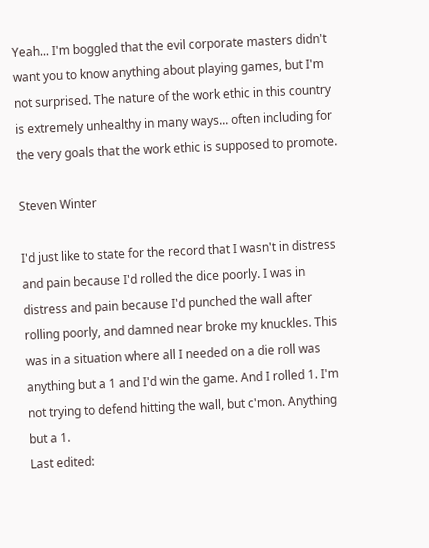Yeah... I'm boggled that the evil corporate masters didn't want you to know anything about playing games, but I'm not surprised. The nature of the work ethic in this country is extremely unhealthy in many ways... often including for the very goals that the work ethic is supposed to promote.

Steven Winter

I'd just like to state for the record that I wasn't in distress and pain because I'd rolled the dice poorly. I was in distress and pain because I'd punched the wall after rolling poorly, and damned near broke my knuckles. This was in a situation where all I needed on a die roll was anything but a 1 and I'd win the game. And I rolled 1. I'm not trying to defend hitting the wall, but c'mon. Anything but a 1.
Last edited: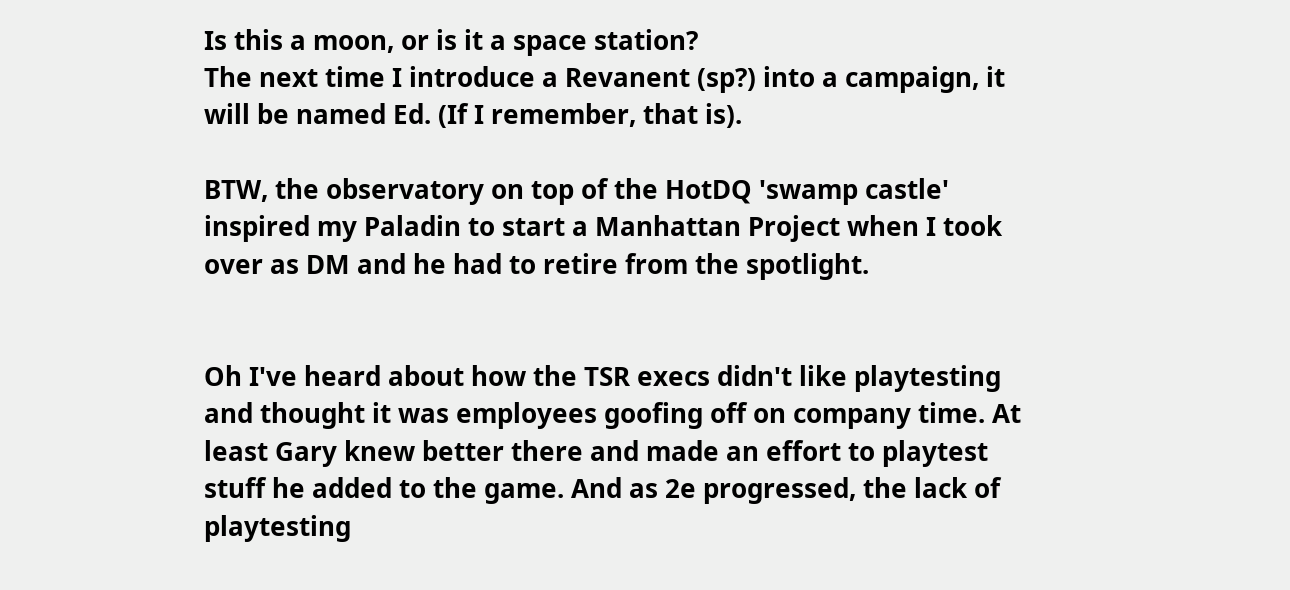Is this a moon, or is it a space station?
The next time I introduce a Revanent (sp?) into a campaign, it will be named Ed. (If I remember, that is).

BTW, the observatory on top of the HotDQ 'swamp castle' inspired my Paladin to start a Manhattan Project when I took over as DM and he had to retire from the spotlight.


Oh I've heard about how the TSR execs didn't like playtesting and thought it was employees goofing off on company time. At least Gary knew better there and made an effort to playtest stuff he added to the game. And as 2e progressed, the lack of playtesting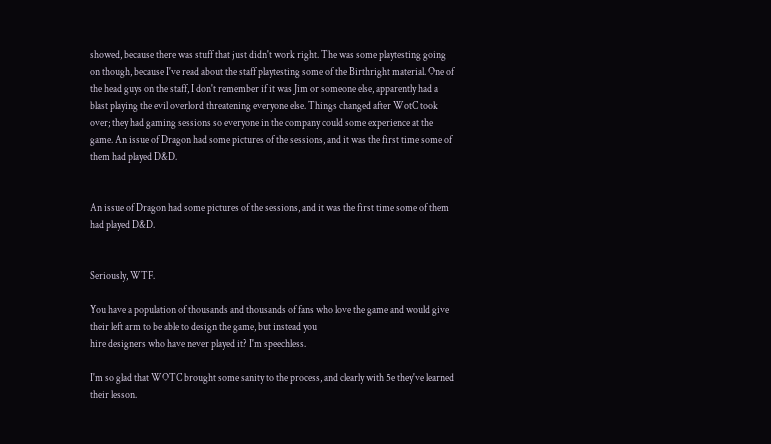showed, because there was stuff that just didn't work right. The was some playtesting going on though, because I've read about the staff playtesting some of the Birthright material. One of the head guys on the staff, I don't remember if it was Jim or someone else, apparently had a blast playing the evil overlord threatening everyone else. Things changed after WotC took over; they had gaming sessions so everyone in the company could some experience at the game. An issue of Dragon had some pictures of the sessions, and it was the first time some of them had played D&D.


An issue of Dragon had some pictures of the sessions, and it was the first time some of them had played D&D.


Seriously, WTF.

You have a population of thousands and thousands of fans who love the game and would give their left arm to be able to design the game, but instead you
hire designers who have never played it? I'm speechless.

I'm so glad that WOTC brought some sanity to the process, and clearly with 5e they've learned their lesson.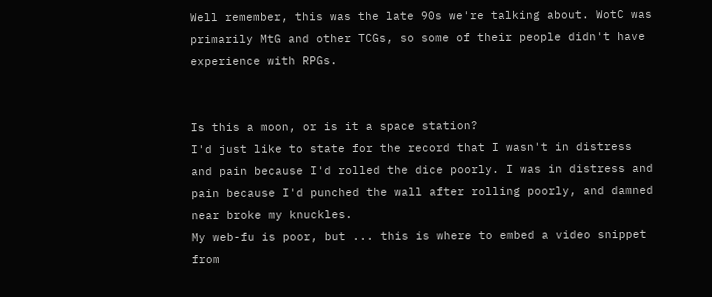Well remember, this was the late 90s we're talking about. WotC was primarily MtG and other TCGs, so some of their people didn't have experience with RPGs.


Is this a moon, or is it a space station?
I'd just like to state for the record that I wasn't in distress and pain because I'd rolled the dice poorly. I was in distress and pain because I'd punched the wall after rolling poorly, and damned near broke my knuckles.
My web-fu is poor, but ... this is where to embed a video snippet from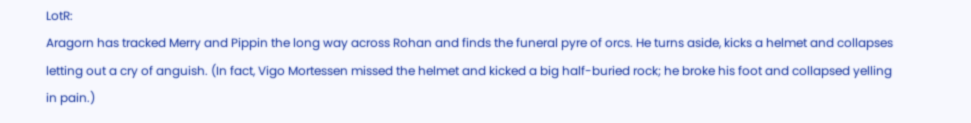LotR:
Aragorn has tracked Merry and Pippin the long way across Rohan and finds the funeral pyre of orcs. He turns aside, kicks a helmet and collapses letting out a cry of anguish. (In fact, Vigo Mortessen missed the helmet and kicked a big half-buried rock; he broke his foot and collapsed yelling in pain.)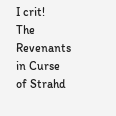I crit!
The Revenants in Curse of Strahd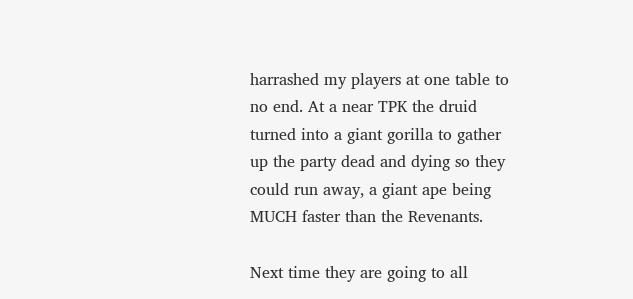harrashed my players at one table to no end. At a near TPK the druid turned into a giant gorilla to gather up the party dead and dying so they could run away, a giant ape being MUCH faster than the Revenants.

Next time they are going to all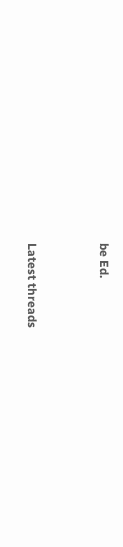be Ed.


Latest threads